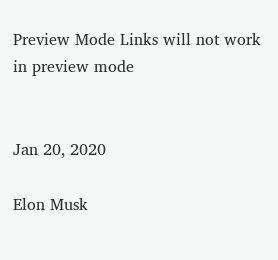Preview Mode Links will not work in preview mode


Jan 20, 2020

Elon Musk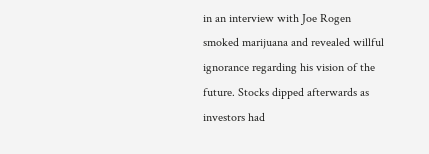in an interview with Joe Rogen smoked marijuana and revealed willful ignorance regarding his vision of the future. Stocks dipped afterwards as investors had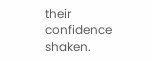their confidence shaken.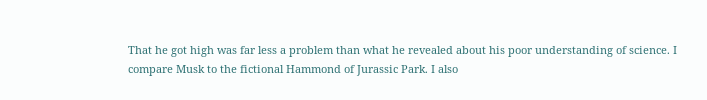That he got high was far less a problem than what he revealed about his poor understanding of science. I compare Musk to the fictional Hammond of Jurassic Park. I also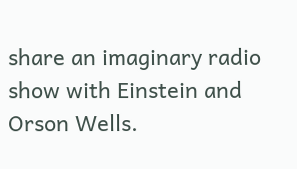share an imaginary radio show with Einstein and Orson Wells.